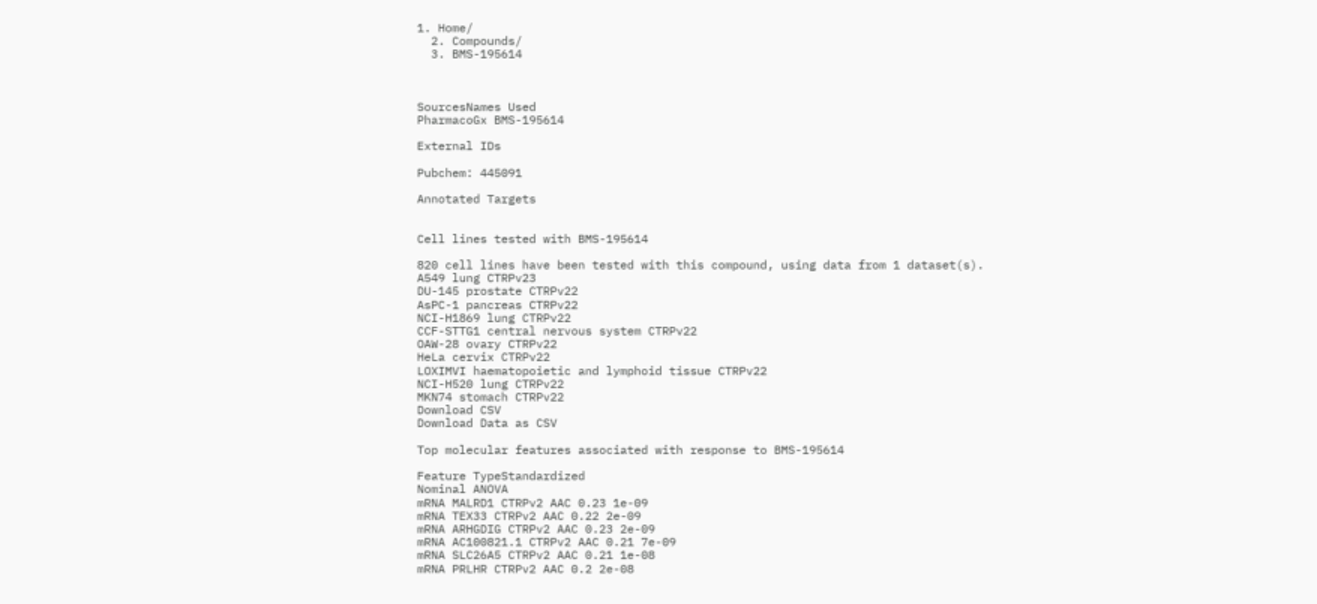1. Home/
  2. Compounds/
  3. BMS-195614



SourcesNames Used
PharmacoGx BMS-195614

External IDs

Pubchem: 445091

Annotated Targets


Cell lines tested with BMS-195614

820 cell lines have been tested with this compound, using data from 1 dataset(s).
A549 lung CTRPv23
DU-145 prostate CTRPv22
AsPC-1 pancreas CTRPv22
NCI-H1869 lung CTRPv22
CCF-STTG1 central nervous system CTRPv22
OAW-28 ovary CTRPv22
HeLa cervix CTRPv22
LOXIMVI haematopoietic and lymphoid tissue CTRPv22
NCI-H520 lung CTRPv22
MKN74 stomach CTRPv22
Download CSV
Download Data as CSV

Top molecular features associated with response to BMS-195614

Feature TypeStandardized
Nominal ANOVA
mRNA MALRD1 CTRPv2 AAC 0.23 1e-09
mRNA TEX33 CTRPv2 AAC 0.22 2e-09
mRNA ARHGDIG CTRPv2 AAC 0.23 2e-09
mRNA AC100821.1 CTRPv2 AAC 0.21 7e-09
mRNA SLC26A5 CTRPv2 AAC 0.21 1e-08
mRNA PRLHR CTRPv2 AAC 0.2 2e-08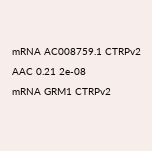mRNA AC008759.1 CTRPv2 AAC 0.21 2e-08
mRNA GRM1 CTRPv2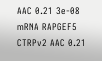AAC 0.21 3e-08
mRNA RAPGEF5 CTRPv2 AAC 0.21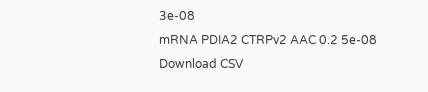3e-08
mRNA PDIA2 CTRPv2 AAC 0.2 5e-08
Download CSV